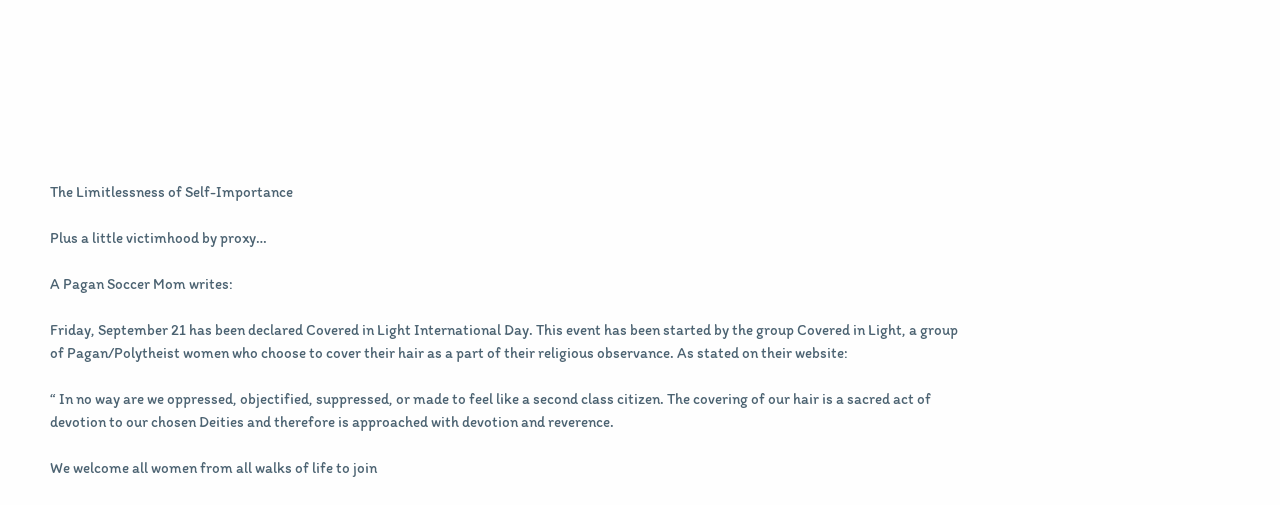The Limitlessness of Self-Importance

Plus a little victimhood by proxy…

A Pagan Soccer Mom writes:

Friday, September 21 has been declared Covered in Light International Day. This event has been started by the group Covered in Light, a group of Pagan/Polytheist women who choose to cover their hair as a part of their religious observance. As stated on their website:

“ In no way are we oppressed, objectified, suppressed, or made to feel like a second class citizen. The covering of our hair is a sacred act of devotion to our chosen Deities and therefore is approached with devotion and reverence.

We welcome all women from all walks of life to join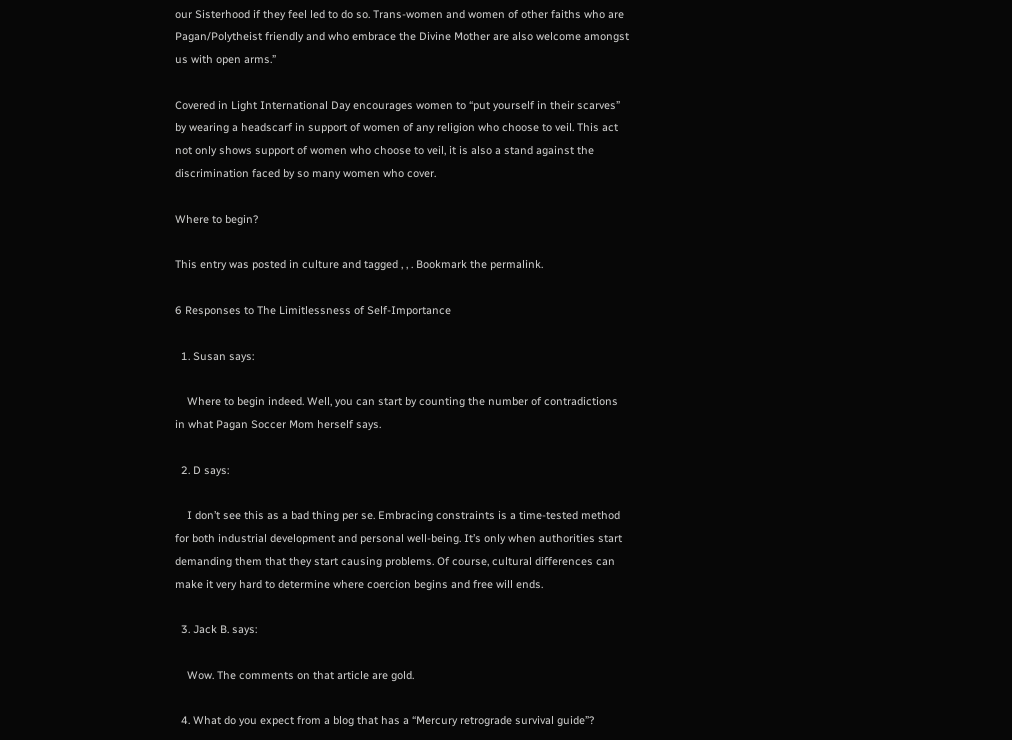our Sisterhood if they feel led to do so. Trans-women and women of other faiths who are Pagan/Polytheist friendly and who embrace the Divine Mother are also welcome amongst us with open arms.”

Covered in Light International Day encourages women to “put yourself in their scarves” by wearing a headscarf in support of women of any religion who choose to veil. This act not only shows support of women who choose to veil, it is also a stand against the discrimination faced by so many women who cover.

Where to begin?

This entry was posted in culture and tagged , , . Bookmark the permalink.

6 Responses to The Limitlessness of Self-Importance

  1. Susan says:

    Where to begin indeed. Well, you can start by counting the number of contradictions in what Pagan Soccer Mom herself says.

  2. D says:

    I don’t see this as a bad thing per se. Embracing constraints is a time-tested method for both industrial development and personal well-being. It’s only when authorities start demanding them that they start causing problems. Of course, cultural differences can make it very hard to determine where coercion begins and free will ends.

  3. Jack B. says:

    Wow. The comments on that article are gold.

  4. What do you expect from a blog that has a “Mercury retrograde survival guide”?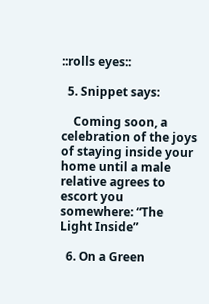::rolls eyes::

  5. Snippet says:

    Coming soon, a celebration of the joys of staying inside your home until a male relative agrees to escort you somewhere: “The Light Inside”

  6. On a Green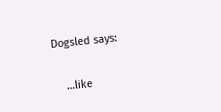Dogsled says:

    …like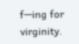f—ing for virginity.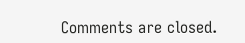Comments are closed.